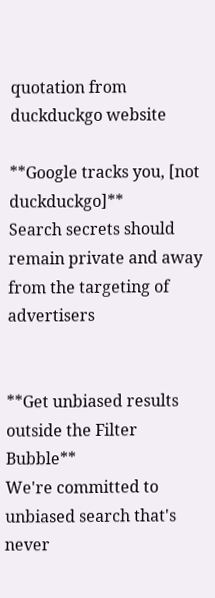quotation from duckduckgo website

**Google tracks you, [not duckduckgo]**
Search secrets should remain private and away from the targeting of advertisers


**Get unbiased results outside the Filter Bubble**
We're committed to unbiased search that's never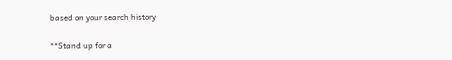based on your search history

**Stand up for a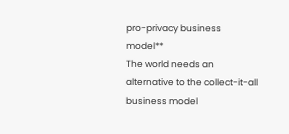pro-privacy business model**
The world needs an alternative to the collect-it-all business model